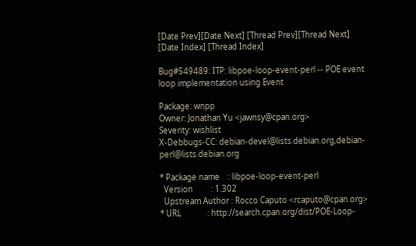[Date Prev][Date Next] [Thread Prev][Thread Next] [Date Index] [Thread Index]

Bug#549489: ITP: libpoe-loop-event-perl -- POE event loop implementation using Event

Package: wnpp
Owner: Jonathan Yu <jawnsy@cpan.org>
Severity: wishlist
X-Debbugs-CC: debian-devel@lists.debian.org,debian-perl@lists.debian.org

* Package name    : libpoe-loop-event-perl
  Version         : 1.302
  Upstream Author : Rocco Caputo <rcaputo@cpan.org>
* URL             : http://search.cpan.org/dist/POE-Loop-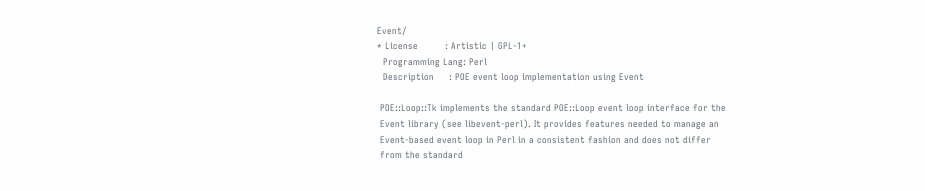Event/
* License         : Artistic | GPL-1+
  Programming Lang: Perl
  Description     : POE event loop implementation using Event

 POE::Loop::Tk implements the standard POE::Loop event loop interface for the
 Event library (see libevent-perl). It provides features needed to manage an
 Event-based event loop in Perl in a consistent fashion and does not differ
 from the standard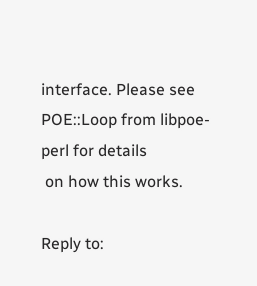interface. Please see POE::Loop from libpoe-perl for details
 on how this works.

Reply to: